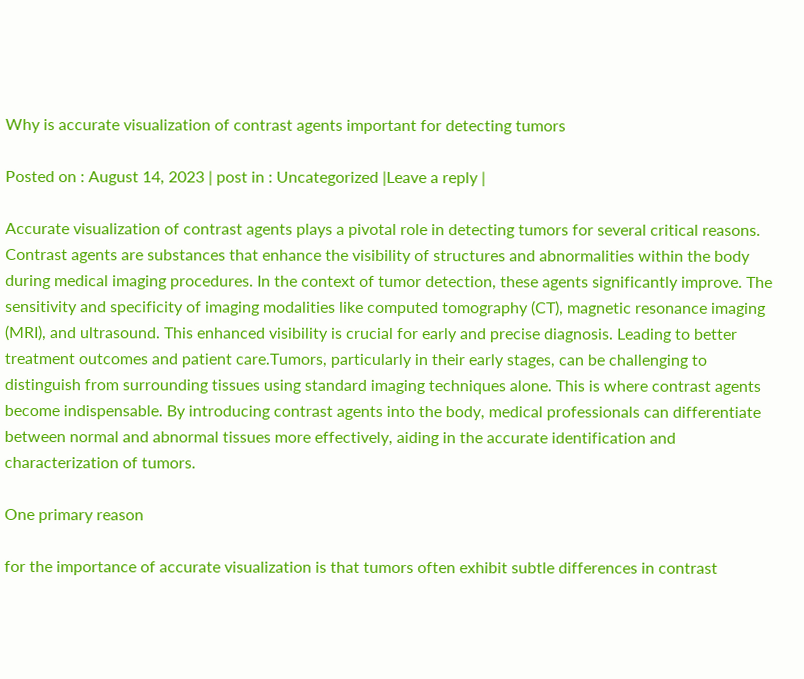Why is accurate visualization of contrast agents important for detecting tumors

Posted on : August 14, 2023 | post in : Uncategorized |Leave a reply |

Accurate visualization of contrast agents plays a pivotal role in detecting tumors for several critical reasons. Contrast agents are substances that enhance the visibility of structures and abnormalities within the body during medical imaging procedures. In the context of tumor detection, these agents significantly improve. The sensitivity and specificity of imaging modalities like computed tomography (CT), magnetic resonance imaging (MRI), and ultrasound. This enhanced visibility is crucial for early and precise diagnosis. Leading to better treatment outcomes and patient care.Tumors, particularly in their early stages, can be challenging to distinguish from surrounding tissues using standard imaging techniques alone. This is where contrast agents become indispensable. By introducing contrast agents into the body, medical professionals can differentiate between normal and abnormal tissues more effectively, aiding in the accurate identification and characterization of tumors.

One primary reason

for the importance of accurate visualization is that tumors often exhibit subtle differences in contrast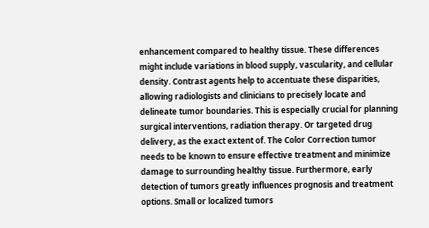enhancement compared to healthy tissue. These differences might include variations in blood supply, vascularity, and cellular density. Contrast agents help to accentuate these disparities, allowing radiologists and clinicians to precisely locate and delineate tumor boundaries. This is especially crucial for planning surgical interventions, radiation therapy. Or targeted drug delivery, as the exact extent of. The Color Correction tumor needs to be known to ensure effective treatment and minimize damage to surrounding healthy tissue. Furthermore, early detection of tumors greatly influences prognosis and treatment options. Small or localized tumors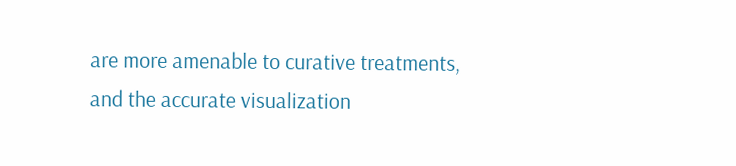are more amenable to curative treatments, and the accurate visualization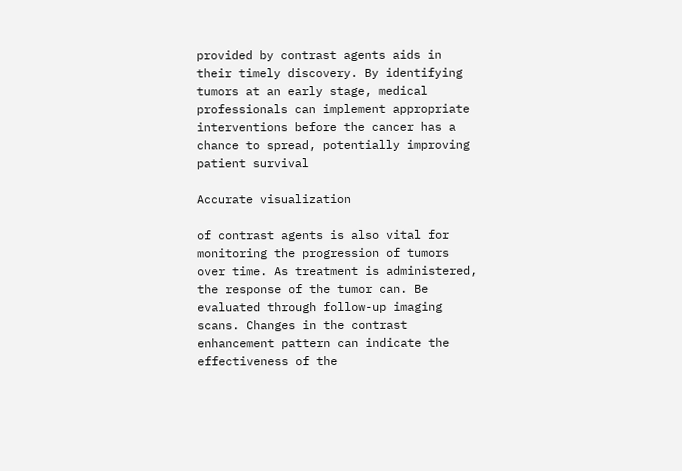provided by contrast agents aids in their timely discovery. By identifying tumors at an early stage, medical professionals can implement appropriate interventions before the cancer has a chance to spread, potentially improving patient survival

Accurate visualization

of contrast agents is also vital for monitoring the progression of tumors over time. As treatment is administered, the response of the tumor can. Be evaluated through follow-up imaging scans. Changes in the contrast enhancement pattern can indicate the effectiveness of the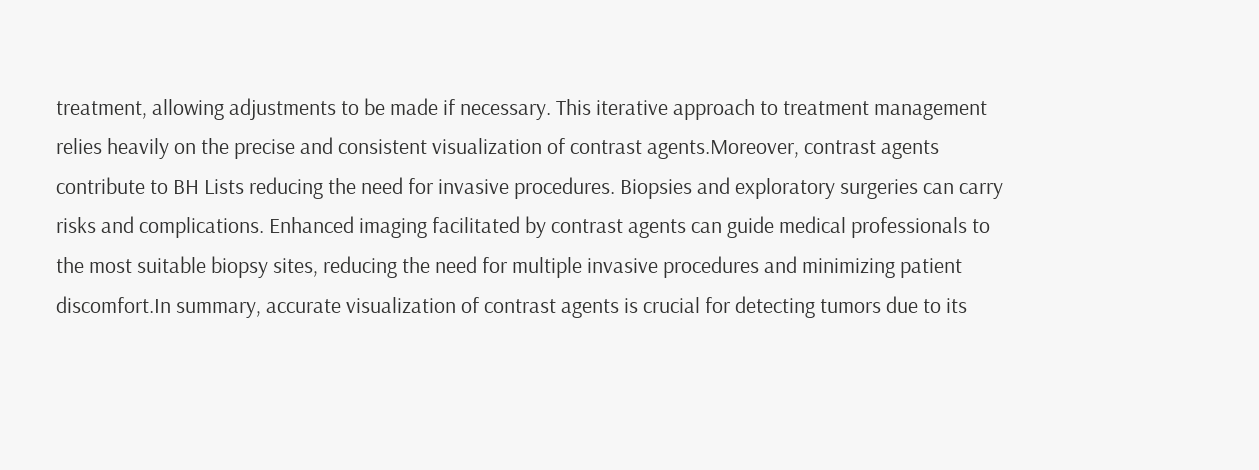treatment, allowing adjustments to be made if necessary. This iterative approach to treatment management relies heavily on the precise and consistent visualization of contrast agents.Moreover, contrast agents contribute to BH Lists reducing the need for invasive procedures. Biopsies and exploratory surgeries can carry risks and complications. Enhanced imaging facilitated by contrast agents can guide medical professionals to the most suitable biopsy sites, reducing the need for multiple invasive procedures and minimizing patient discomfort.In summary, accurate visualization of contrast agents is crucial for detecting tumors due to its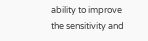ability to improve the sensitivity and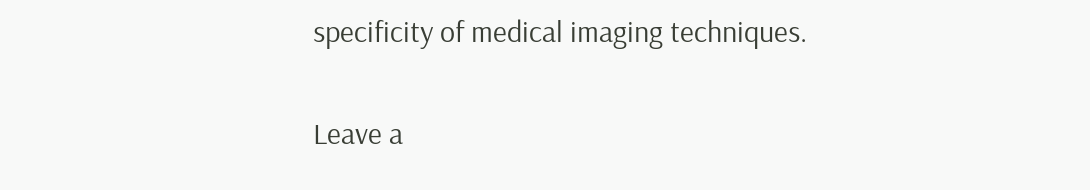specificity of medical imaging techniques.

Leave a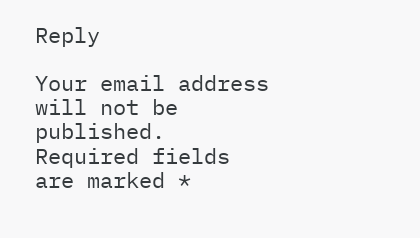Reply

Your email address will not be published. Required fields are marked *